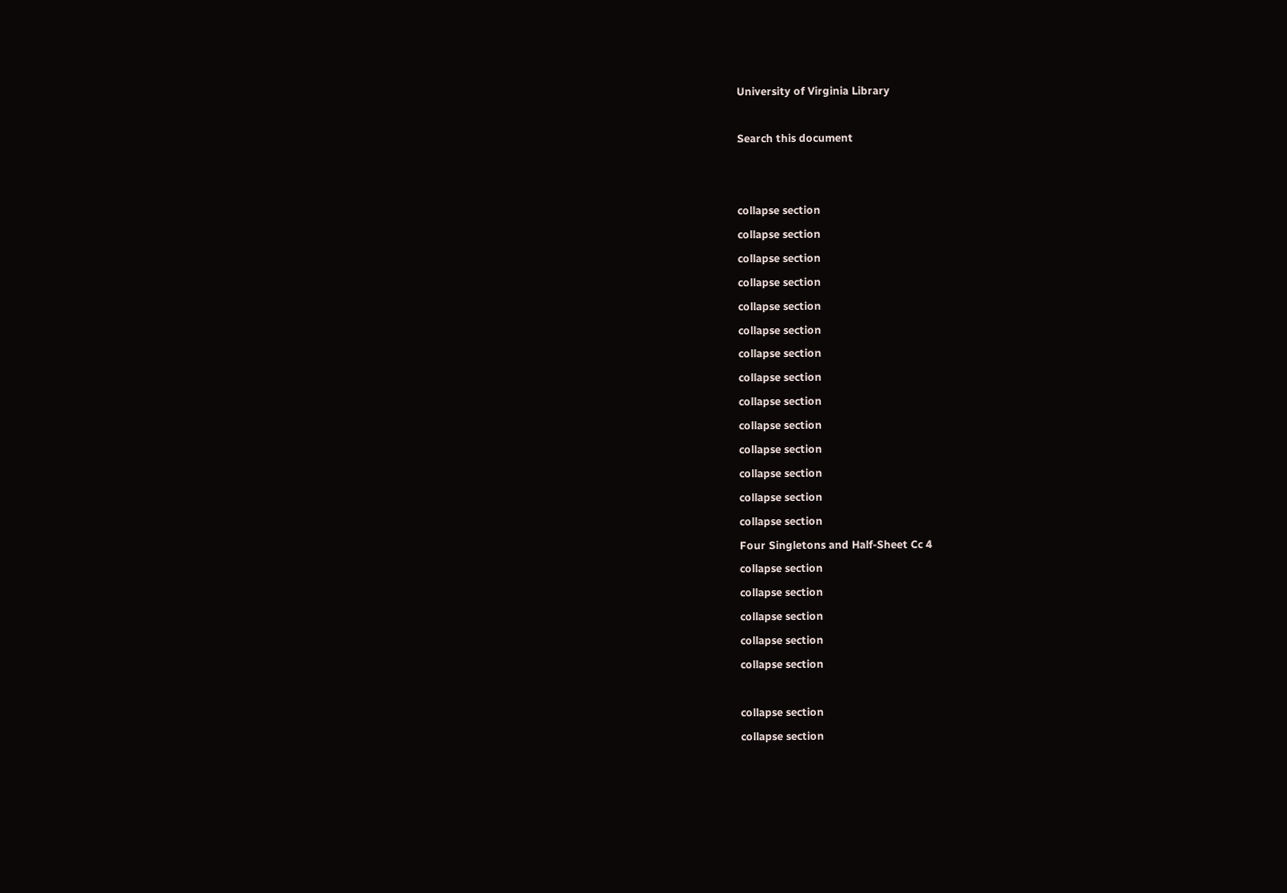University of Virginia Library

Search this document


collapse section
collapse section
collapse section
collapse section
collapse section
collapse section
collapse section
collapse section
collapse section
collapse section
collapse section
collapse section
collapse section
collapse section
Four Singletons and Half-Sheet Cc 4
collapse section
collapse section
collapse section
collapse section
collapse section

collapse section
collapse section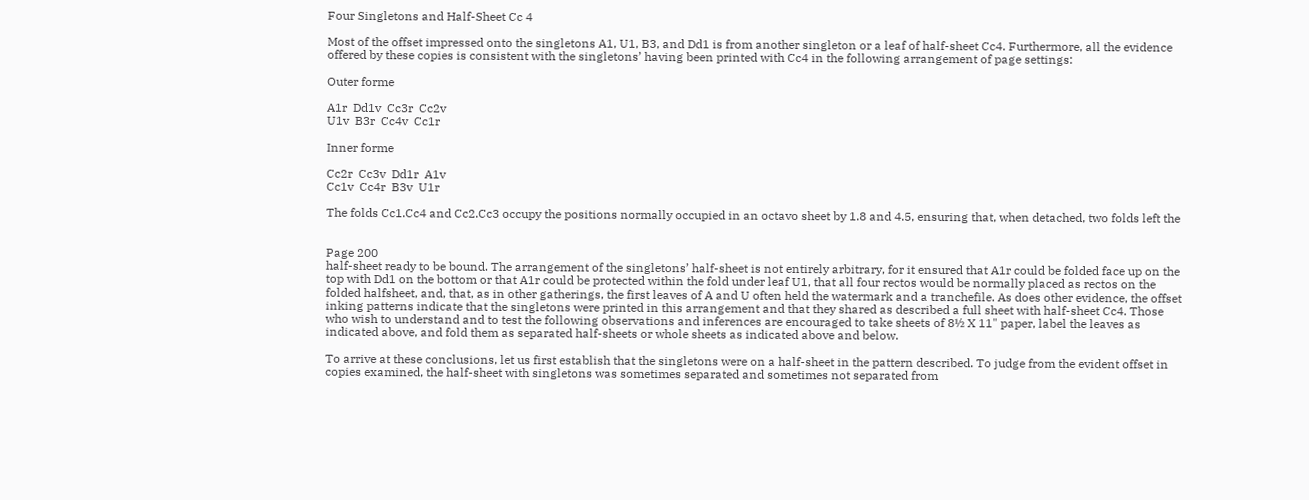Four Singletons and Half-Sheet Cc 4

Most of the offset impressed onto the singletons A1, U1, B3, and Dd1 is from another singleton or a leaf of half-sheet Cc4. Furthermore, all the evidence offered by these copies is consistent with the singletons’ having been printed with Cc4 in the following arrangement of page settings:

Outer forme

A1r  Dd1v  Cc3r  Cc2v
U1v  B3r  Cc4v  Cc1r

Inner forme

Cc2r  Cc3v  Dd1r  A1v
Cc1v  Cc4r  B3v  U1r

The folds Cc1.Cc4 and Cc2.Cc3 occupy the positions normally occupied in an octavo sheet by 1.8 and 4.5, ensuring that, when detached, two folds left the


Page 200
half-sheet ready to be bound. The arrangement of the singletons’ half-sheet is not entirely arbitrary, for it ensured that A1r could be folded face up on the top with Dd1 on the bottom or that A1r could be protected within the fold under leaf U1, that all four rectos would be normally placed as rectos on the folded halfsheet, and, that, as in other gatherings, the first leaves of A and U often held the watermark and a tranchefile. As does other evidence, the offset inking patterns indicate that the singletons were printed in this arrangement and that they shared as described a full sheet with half-sheet Cc4. Those who wish to understand and to test the following observations and inferences are encouraged to take sheets of 8½ X 11" paper, label the leaves as indicated above, and fold them as separated half-sheets or whole sheets as indicated above and below.

To arrive at these conclusions, let us first establish that the singletons were on a half-sheet in the pattern described. To judge from the evident offset in copies examined, the half-sheet with singletons was sometimes separated and sometimes not separated from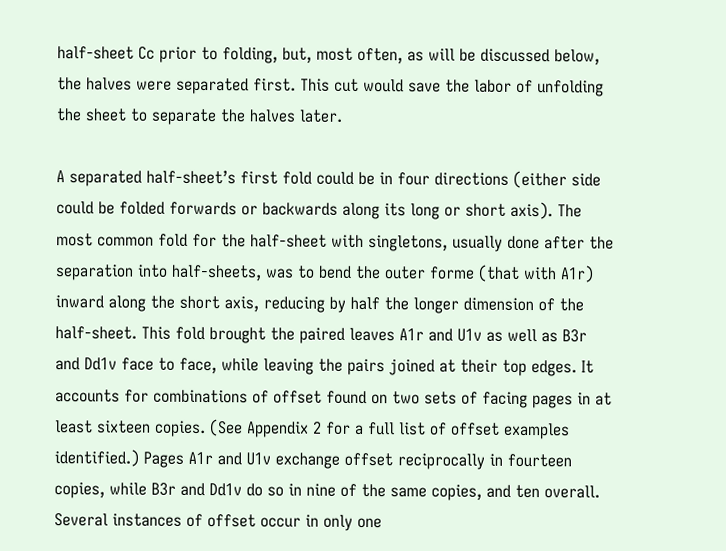half-sheet Cc prior to folding, but, most often, as will be discussed below, the halves were separated first. This cut would save the labor of unfolding the sheet to separate the halves later.

A separated half-sheet’s first fold could be in four directions (either side could be folded forwards or backwards along its long or short axis). The most common fold for the half-sheet with singletons, usually done after the separation into half-sheets, was to bend the outer forme (that with A1r) inward along the short axis, reducing by half the longer dimension of the half-sheet. This fold brought the paired leaves A1r and U1v as well as B3r and Dd1v face to face, while leaving the pairs joined at their top edges. It accounts for combinations of offset found on two sets of facing pages in at least sixteen copies. (See Appendix 2 for a full list of offset examples identified.) Pages A1r and U1v exchange offset reciprocally in fourteen copies, while B3r and Dd1v do so in nine of the same copies, and ten overall. Several instances of offset occur in only one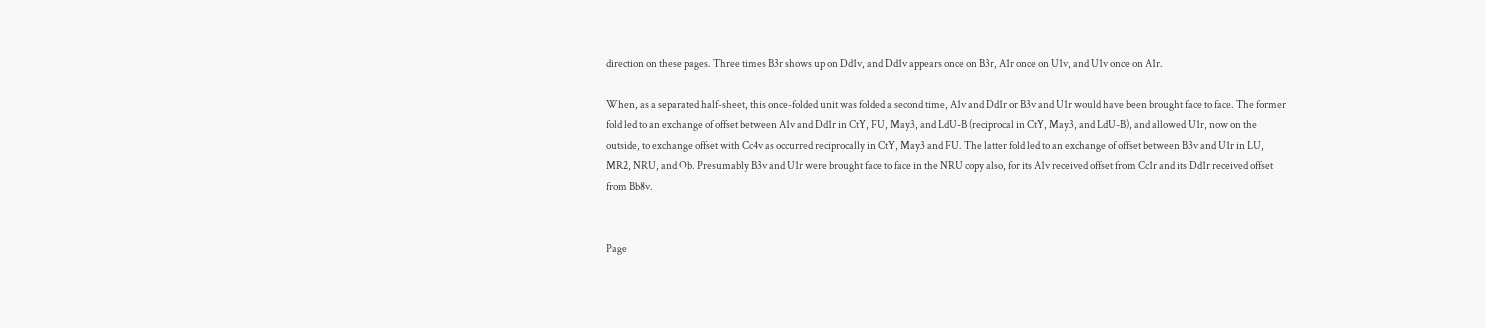direction on these pages. Three times B3r shows up on Dd1v, and Dd1v appears once on B3r, A1r once on U1v, and U1v once on A1r.

When, as a separated half-sheet, this once-folded unit was folded a second time, A1v and Dd1r or B3v and U1r would have been brought face to face. The former fold led to an exchange of offset between A1v and Dd1r in CtY, FU, May3, and LdU-B (reciprocal in CtY, May3, and LdU-B), and allowed U1r, now on the outside, to exchange offset with Cc4v as occurred reciprocally in CtY, May3 and FU. The latter fold led to an exchange of offset between B3v and U1r in LU, MR2, NRU, and Ob. Presumably B3v and U1r were brought face to face in the NRU copy also, for its A1v received offset from Cc1r and its Dd1r received offset from Bb8v.


Page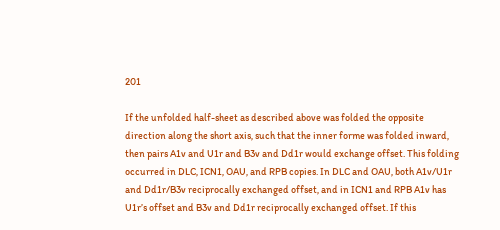201

If the unfolded half-sheet as described above was folded the opposite direction along the short axis, such that the inner forme was folded inward, then pairs A1v and U1r and B3v and Dd1r would exchange offset. This folding occurred in DLC, ICN1, OAU, and RPB copies. In DLC and OAU, both A1v/U1r and Dd1r/B3v reciprocally exchanged offset, and in ICN1 and RPB A1v has U1r’s offset and B3v and Dd1r reciprocally exchanged offset. If this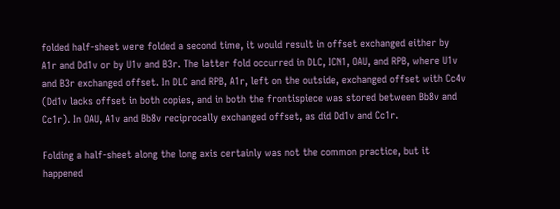folded half-sheet were folded a second time, it would result in offset exchanged either by A1r and Dd1v or by U1v and B3r. The latter fold occurred in DLC, ICN1, OAU, and RPB, where U1v and B3r exchanged offset. In DLC and RPB, A1r, left on the outside, exchanged offset with Cc4v (Dd1v lacks offset in both copies, and in both the frontispiece was stored between Bb8v and Cc1r). In OAU, A1v and Bb8v reciprocally exchanged offset, as did Dd1v and Cc1r.

Folding a half-sheet along the long axis certainly was not the common practice, but it happened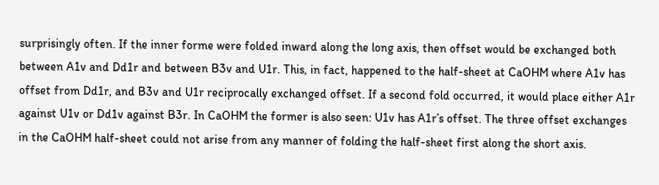surprisingly often. If the inner forme were folded inward along the long axis, then offset would be exchanged both between A1v and Dd1r and between B3v and U1r. This, in fact, happened to the half-sheet at CaOHM where A1v has offset from Dd1r, and B3v and U1r reciprocally exchanged offset. If a second fold occurred, it would place either A1r against U1v or Dd1v against B3r. In CaOHM the former is also seen: U1v has A1r’s offset. The three offset exchanges in the CaOHM half-sheet could not arise from any manner of folding the half-sheet first along the short axis.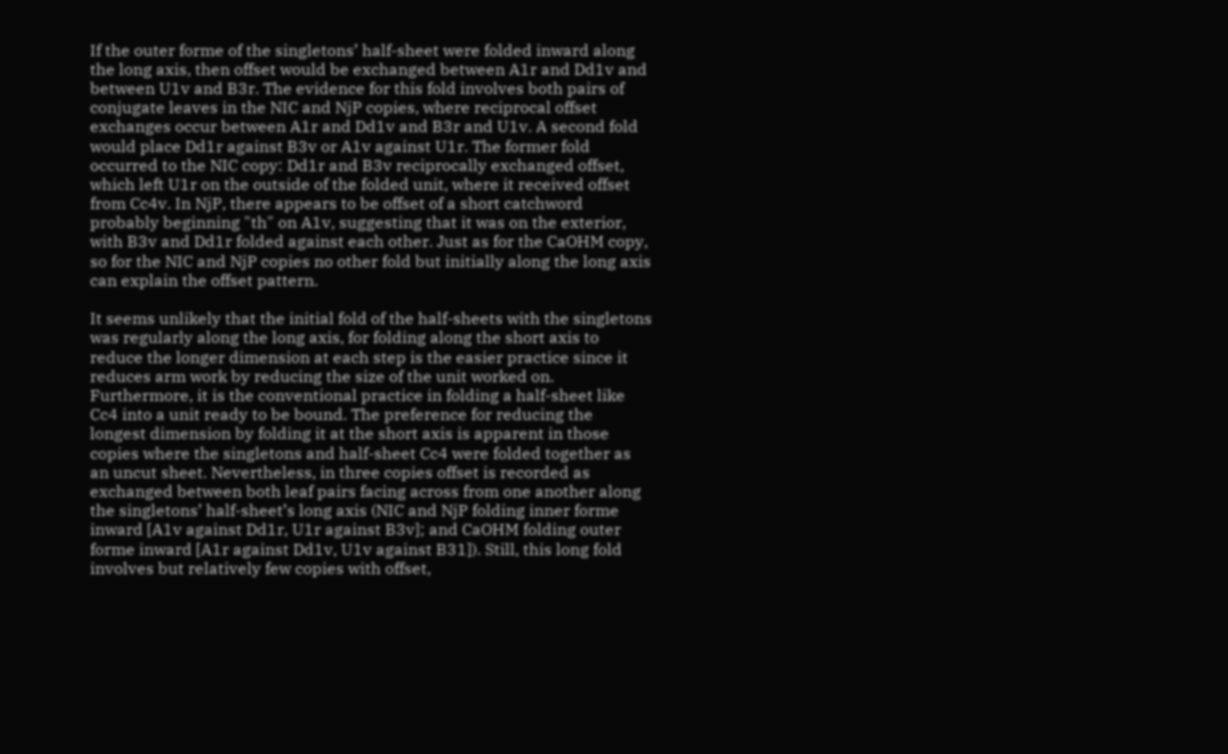If the outer forme of the singletons’ half-sheet were folded inward along the long axis, then offset would be exchanged between A1r and Dd1v and between U1v and B3r. The evidence for this fold involves both pairs of conjugate leaves in the NIC and NjP copies, where reciprocal offset exchanges occur between A1r and Dd1v and B3r and U1v. A second fold would place Dd1r against B3v or A1v against U1r. The former fold occurred to the NIC copy: Dd1r and B3v reciprocally exchanged offset, which left U1r on the outside of the folded unit, where it received offset from Cc4v. In NjP, there appears to be offset of a short catchword probably beginning "th" on A1v, suggesting that it was on the exterior, with B3v and Dd1r folded against each other. Just as for the CaOHM copy, so for the NIC and NjP copies no other fold but initially along the long axis can explain the offset pattern.

It seems unlikely that the initial fold of the half-sheets with the singletons was regularly along the long axis, for folding along the short axis to reduce the longer dimension at each step is the easier practice since it reduces arm work by reducing the size of the unit worked on. Furthermore, it is the conventional practice in folding a half-sheet like Cc4 into a unit ready to be bound. The preference for reducing the longest dimension by folding it at the short axis is apparent in those copies where the singletons and half-sheet Cc4 were folded together as an uncut sheet. Nevertheless, in three copies offset is recorded as exchanged between both leaf pairs facing across from one another along the singletons’ half-sheet’s long axis (NIC and NjP folding inner forme inward [A1v against Dd1r, U1r against B3v]; and CaOHM folding outer forme inward [A1r against Dd1v, U1v against B31]). Still, this long fold involves but relatively few copies with offset,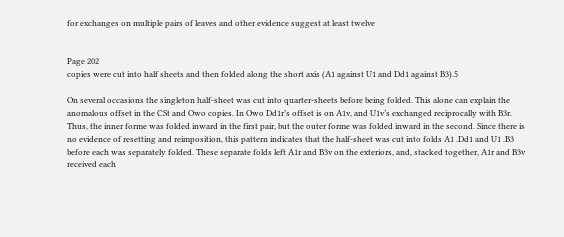for exchanges on multiple pairs of leaves and other evidence suggest at least twelve


Page 202
copies were cut into half sheets and then folded along the short axis (A1 against U1 and Dd1 against B3).5

On several occasions the singleton half-sheet was cut into quarter-sheets before being folded. This alone can explain the anomalous offset in the CSt and Owo copies. In Owo Dd1r’s offset is on A1v, and U1v’s exchanged reciprocally with B3r. Thus, the inner forme was folded inward in the first pair, but the outer forme was folded inward in the second. Since there is no evidence of resetting and reimposition, this pattern indicates that the half-sheet was cut into folds A1 .Dd1 and U1 .B3 before each was separately folded. These separate folds left A1r and B3v on the exteriors, and, stacked together, A1r and B3v received each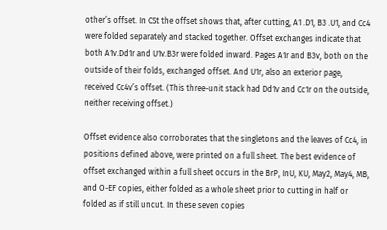other’s offset. In CSt the offset shows that, after cutting, A1 .D1, B3 .U1, and Cc4 were folded separately and stacked together. Offset exchanges indicate that both A1v.Dd1r and U1v.B3r were folded inward. Pages A1r and B3v, both on the outside of their folds, exchanged offset. And U1r, also an exterior page, received Cc4v’s offset. (This three-unit stack had Dd1v and Cc1r on the outside, neither receiving offset.)

Offset evidence also corroborates that the singletons and the leaves of Cc4, in positions defined above, were printed on a full sheet. The best evidence of offset exchanged within a full sheet occurs in the BrP, InU, KU, May2, May4, MB, and O-EF copies, either folded as a whole sheet prior to cutting in half or folded as if still uncut. In these seven copies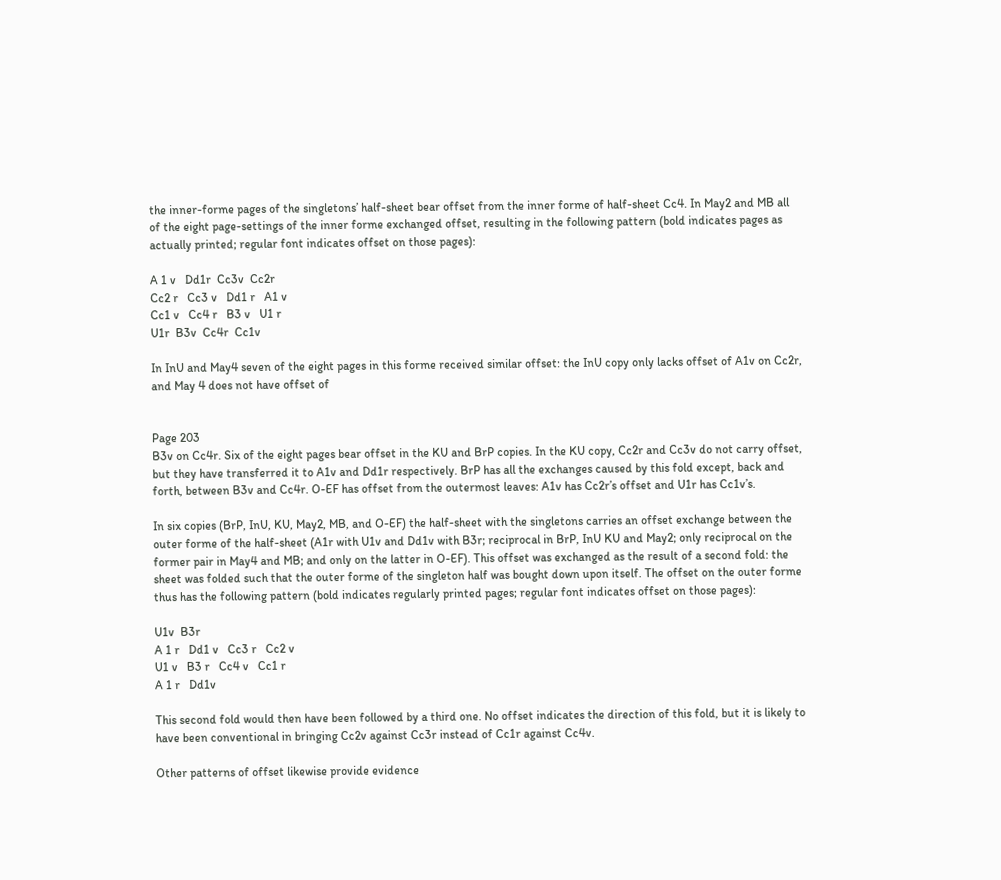the inner-forme pages of the singletons’ half-sheet bear offset from the inner forme of half-sheet Cc4. In May2 and MB all of the eight page-settings of the inner forme exchanged offset, resulting in the following pattern (bold indicates pages as actually printed; regular font indicates offset on those pages):

A 1 v   Dd1r  Cc3v  Cc2r
Cc2 r   Cc3 v   Dd1 r   A1 v
Cc1 v   Cc4 r   B3 v   U1 r
U1r  B3v  Cc4r  Cc1v

In InU and May4 seven of the eight pages in this forme received similar offset: the InU copy only lacks offset of A1v on Cc2r, and May 4 does not have offset of


Page 203
B3v on Cc4r. Six of the eight pages bear offset in the KU and BrP copies. In the KU copy, Cc2r and Cc3v do not carry offset, but they have transferred it to A1v and Dd1r respectively. BrP has all the exchanges caused by this fold except, back and forth, between B3v and Cc4r. O-EF has offset from the outermost leaves: A1v has Cc2r’s offset and U1r has Cc1v’s.

In six copies (BrP, InU, KU, May2, MB, and O-EF) the half-sheet with the singletons carries an offset exchange between the outer forme of the half-sheet (A1r with U1v and Dd1v with B3r; reciprocal in BrP, InU KU and May2; only reciprocal on the former pair in May4 and MB; and only on the latter in O-EF). This offset was exchanged as the result of a second fold: the sheet was folded such that the outer forme of the singleton half was bought down upon itself. The offset on the outer forme thus has the following pattern (bold indicates regularly printed pages; regular font indicates offset on those pages):

U1v  B3r
A 1 r   Dd1 v   Cc3 r   Cc2 v
U1 v   B3 r   Cc4 v   Cc1 r
A 1 r   Dd1v

This second fold would then have been followed by a third one. No offset indicates the direction of this fold, but it is likely to have been conventional in bringing Cc2v against Cc3r instead of Cc1r against Cc4v.

Other patterns of offset likewise provide evidence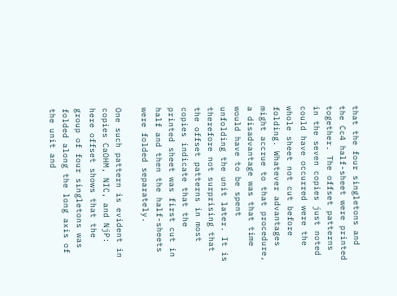that the four singletons and the Cc4 half-sheet were printed together. The offset patterns in the seven copies just noted could have occurred were the whole sheet not cut before folding. Whatever advantages might accrue to that procedure, a disadvantage was that time would have to be spent unfolding the unit later. It is therefore not surprising that the offset patterns in most copies indicate that the printed sheet was first cut in half and then the half-sheets were folded separately.

One such pattern is evident in copies CaOHM, NIC, and NjP: here offset shows that the group of four singletons was folded along the long axis of the unit and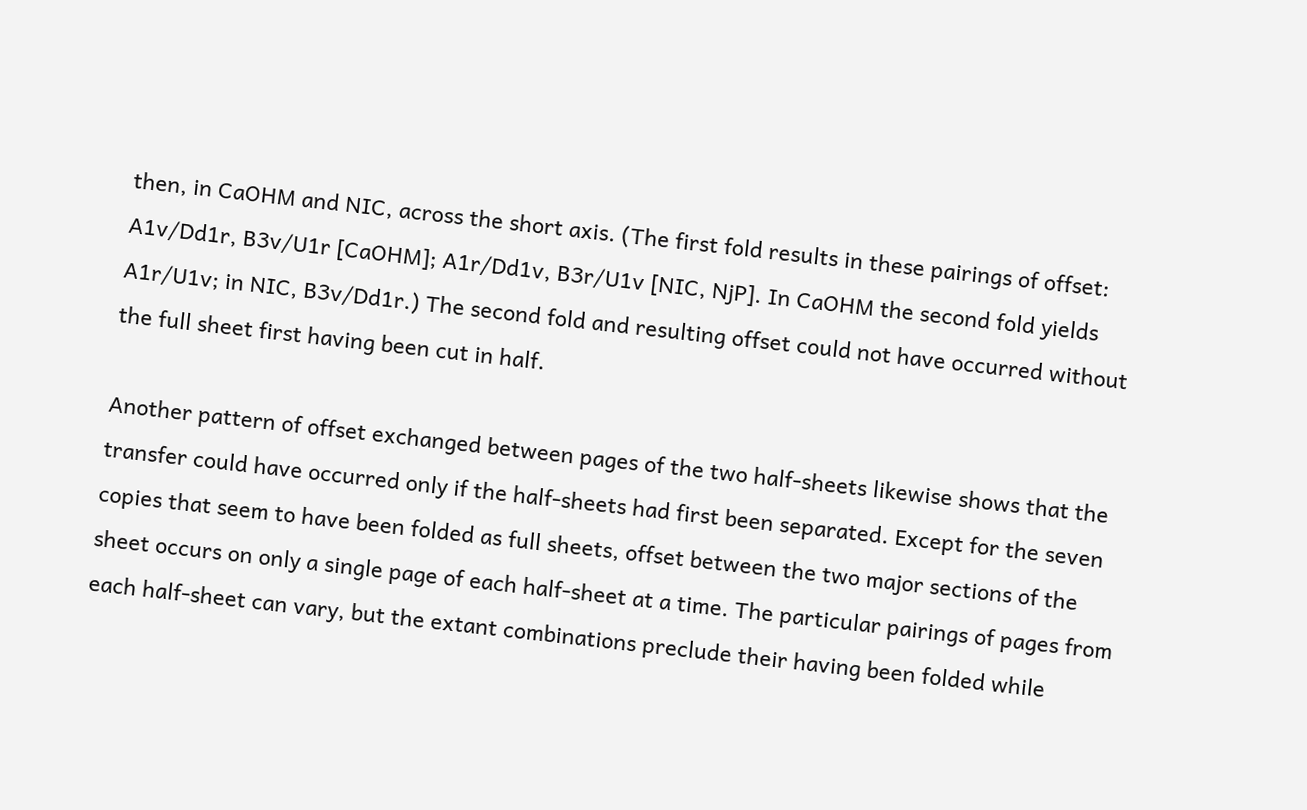then, in CaOHM and NIC, across the short axis. (The first fold results in these pairings of offset: A1v/Dd1r, B3v/U1r [CaOHM]; A1r/Dd1v, B3r/U1v [NIC, NjP]. In CaOHM the second fold yields A1r/U1v; in NIC, B3v/Dd1r.) The second fold and resulting offset could not have occurred without the full sheet first having been cut in half.

Another pattern of offset exchanged between pages of the two half-sheets likewise shows that the transfer could have occurred only if the half-sheets had first been separated. Except for the seven copies that seem to have been folded as full sheets, offset between the two major sections of the sheet occurs on only a single page of each half-sheet at a time. The particular pairings of pages from each half-sheet can vary, but the extant combinations preclude their having been folded while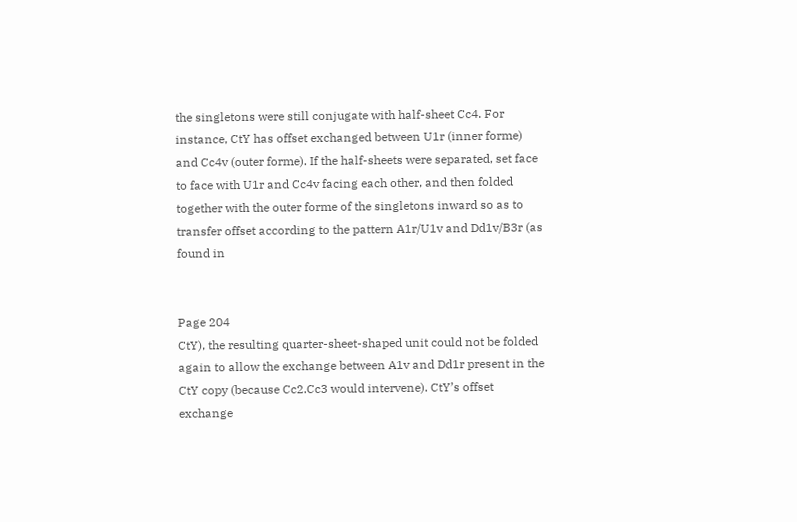the singletons were still conjugate with half-sheet Cc4. For instance, CtY has offset exchanged between U1r (inner forme) and Cc4v (outer forme). If the half-sheets were separated, set face to face with U1r and Cc4v facing each other, and then folded together with the outer forme of the singletons inward so as to transfer offset according to the pattern A1r/U1v and Dd1v/B3r (as found in


Page 204
CtY), the resulting quarter-sheet-shaped unit could not be folded again to allow the exchange between A1v and Dd1r present in the CtY copy (because Cc2.Cc3 would intervene). CtY’s offset exchange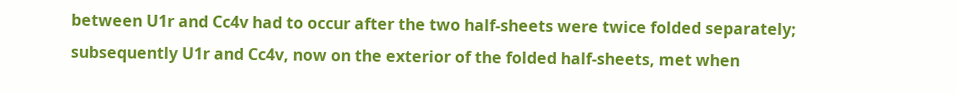between U1r and Cc4v had to occur after the two half-sheets were twice folded separately; subsequently U1r and Cc4v, now on the exterior of the folded half-sheets, met when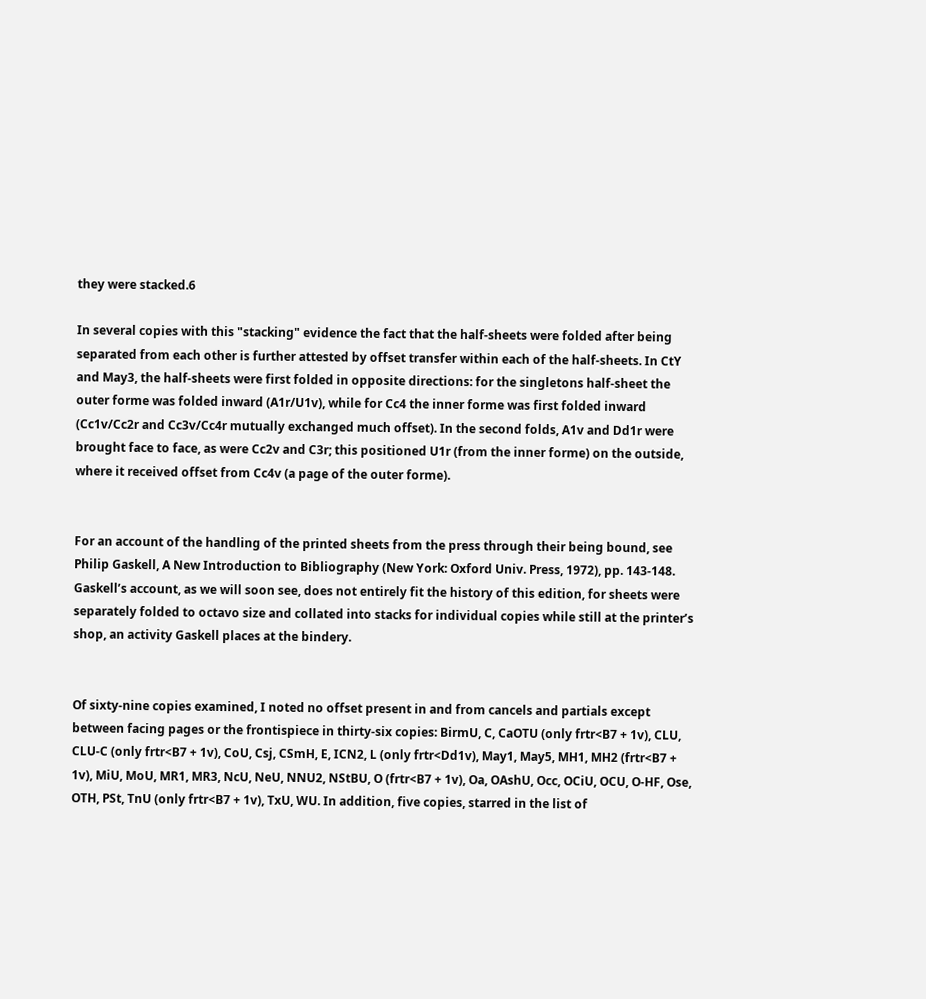they were stacked.6

In several copies with this "stacking" evidence the fact that the half-sheets were folded after being separated from each other is further attested by offset transfer within each of the half-sheets. In CtY and May3, the half-sheets were first folded in opposite directions: for the singletons half-sheet the outer forme was folded inward (A1r/U1v), while for Cc4 the inner forme was first folded inward (Cc1v/Cc2r and Cc3v/Cc4r mutually exchanged much offset). In the second folds, A1v and Dd1r were brought face to face, as were Cc2v and C3r; this positioned U1r (from the inner forme) on the outside, where it received offset from Cc4v (a page of the outer forme).


For an account of the handling of the printed sheets from the press through their being bound, see Philip Gaskell, A New Introduction to Bibliography (New York: Oxford Univ. Press, 1972), pp. 143-148. Gaskell’s account, as we will soon see, does not entirely fit the history of this edition, for sheets were separately folded to octavo size and collated into stacks for individual copies while still at the printer’s shop, an activity Gaskell places at the bindery.


Of sixty-nine copies examined, I noted no offset present in and from cancels and partials except between facing pages or the frontispiece in thirty-six copies: BirmU, C, CaOTU (only frtr<B7 + 1v), CLU, CLU-C (only frtr<B7 + 1v), CoU, Csj, CSmH, E, ICN2, L (only frtr<Dd1v), May1, May5, MH1, MH2 (frtr<B7 + 1v), MiU, MoU, MR1, MR3, NcU, NeU, NNU2, NStBU, O (frtr<B7 + 1v), Oa, OAshU, Occ, OCiU, OCU, O-HF, Ose, OTH, PSt, TnU (only frtr<B7 + 1v), TxU, WU. In addition, five copies, starred in the list of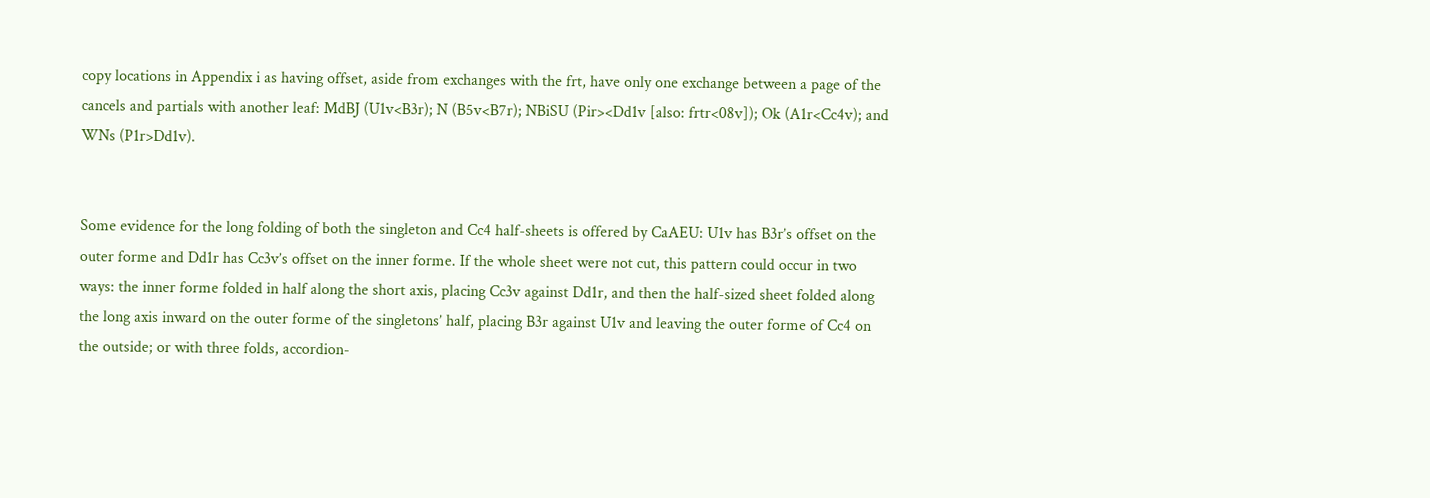copy locations in Appendix i as having offset, aside from exchanges with the frt, have only one exchange between a page of the cancels and partials with another leaf: MdBJ (U1v<B3r); N (B5v<B7r); NBiSU (Pir><Dd1v [also: frtr<08v]); Ok (A1r<Cc4v); and WNs (P1r>Dd1v).


Some evidence for the long folding of both the singleton and Cc4 half-sheets is offered by CaAEU: U1v has B3r’s offset on the outer forme and Dd1r has Cc3v’s offset on the inner forme. If the whole sheet were not cut, this pattern could occur in two ways: the inner forme folded in half along the short axis, placing Cc3v against Dd1r, and then the half-sized sheet folded along the long axis inward on the outer forme of the singletons’ half, placing B3r against U1v and leaving the outer forme of Cc4 on the outside; or with three folds, accordion-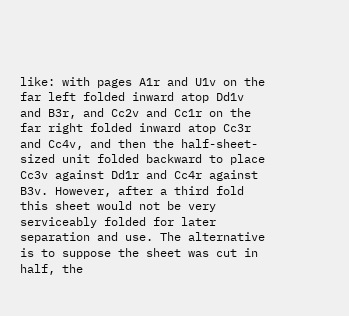like: with pages A1r and U1v on the far left folded inward atop Dd1v and B3r, and Cc2v and Cc1r on the far right folded inward atop Cc3r and Cc4v, and then the half-sheet-sized unit folded backward to place Cc3v against Dd1r and Cc4r against B3v. However, after a third fold this sheet would not be very serviceably folded for later separation and use. The alternative is to suppose the sheet was cut in half, the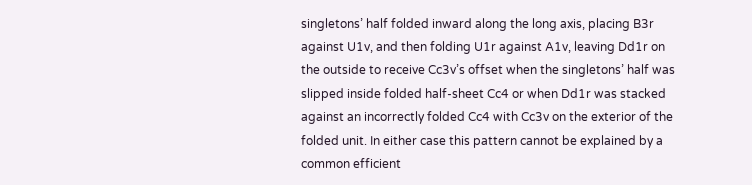singletons’ half folded inward along the long axis, placing B3r against U1v, and then folding U1r against A1v, leaving Dd1r on the outside to receive Cc3v’s offset when the singletons’ half was slipped inside folded half-sheet Cc4 or when Dd1r was stacked against an incorrectly folded Cc4 with Cc3v on the exterior of the folded unit. In either case this pattern cannot be explained by a common efficient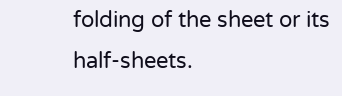folding of the sheet or its half-sheets.